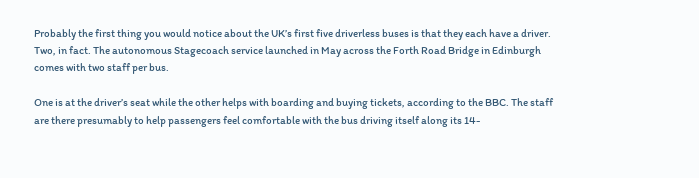Probably the first thing you would notice about the UK’s first five driverless buses is that they each have a driver. Two, in fact. The autonomous Stagecoach service launched in May across the Forth Road Bridge in Edinburgh comes with two staff per bus.

One is at the driver’s seat while the other helps with boarding and buying tickets, according to the BBC. The staff are there presumably to help passengers feel comfortable with the bus driving itself along its 14-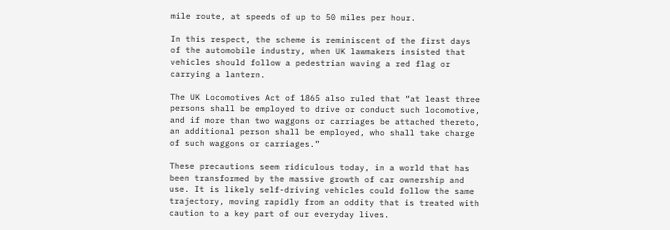mile route, at speeds of up to 50 miles per hour.

In this respect, the scheme is reminiscent of the first days of the automobile industry, when UK lawmakers insisted that vehicles should follow a pedestrian waving a red flag or carrying a lantern.

The UK Locomotives Act of 1865 also ruled that “at least three persons shall be employed to drive or conduct such locomotive, and if more than two waggons or carriages be attached thereto, an additional person shall be employed, who shall take charge of such waggons or carriages.”

These precautions seem ridiculous today, in a world that has been transformed by the massive growth of car ownership and use. It is likely self-driving vehicles could follow the same trajectory, moving rapidly from an oddity that is treated with caution to a key part of our everyday lives.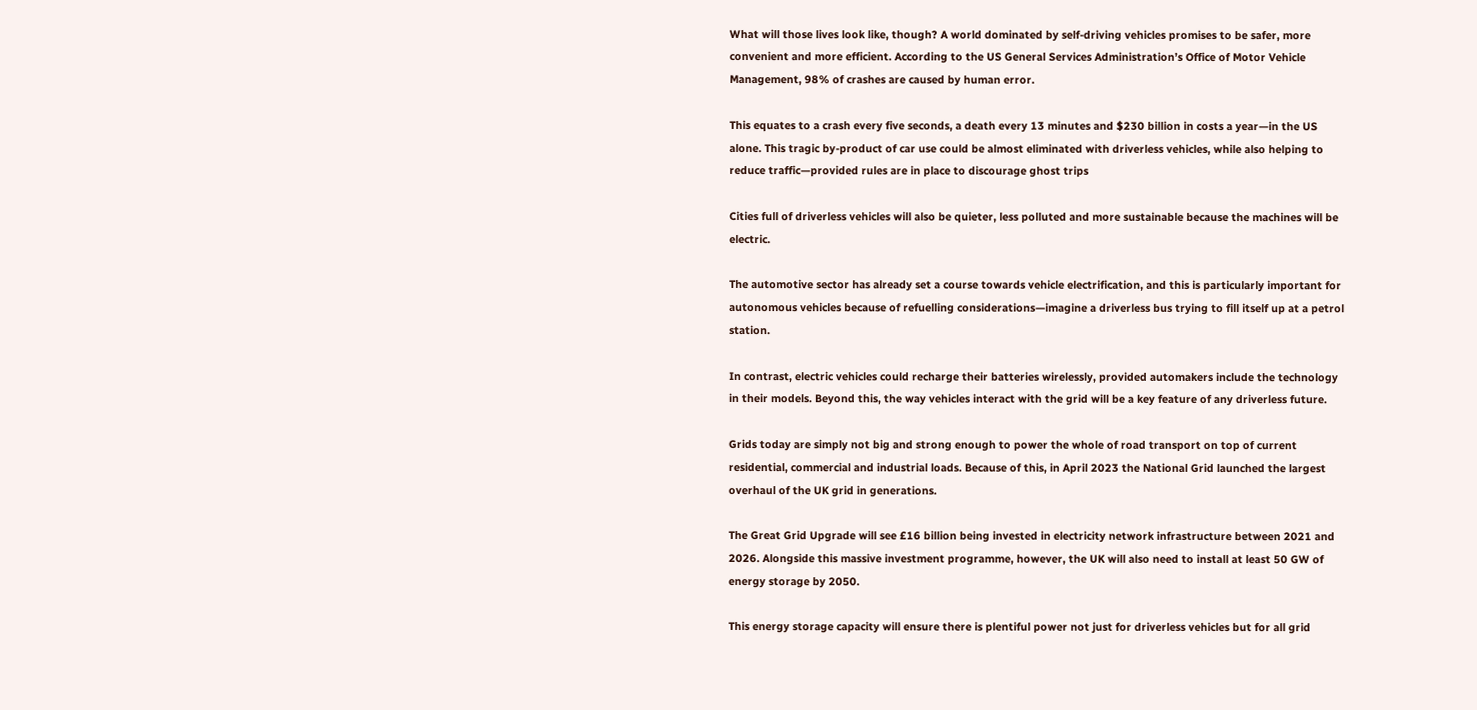What will those lives look like, though? A world dominated by self-driving vehicles promises to be safer, more convenient and more efficient. According to the US General Services Administration’s Office of Motor Vehicle Management, 98% of crashes are caused by human error.

This equates to a crash every five seconds, a death every 13 minutes and $230 billion in costs a year—in the US alone. This tragic by-product of car use could be almost eliminated with driverless vehicles, while also helping to reduce traffic—provided rules are in place to discourage ghost trips

Cities full of driverless vehicles will also be quieter, less polluted and more sustainable because the machines will be electric.

The automotive sector has already set a course towards vehicle electrification, and this is particularly important for autonomous vehicles because of refuelling considerations—imagine a driverless bus trying to fill itself up at a petrol station.

In contrast, electric vehicles could recharge their batteries wirelessly, provided automakers include the technology in their models. Beyond this, the way vehicles interact with the grid will be a key feature of any driverless future.

Grids today are simply not big and strong enough to power the whole of road transport on top of current residential, commercial and industrial loads. Because of this, in April 2023 the National Grid launched the largest overhaul of the UK grid in generations.

The Great Grid Upgrade will see £16 billion being invested in electricity network infrastructure between 2021 and 2026. Alongside this massive investment programme, however, the UK will also need to install at least 50 GW of energy storage by 2050.

This energy storage capacity will ensure there is plentiful power not just for driverless vehicles but for all grid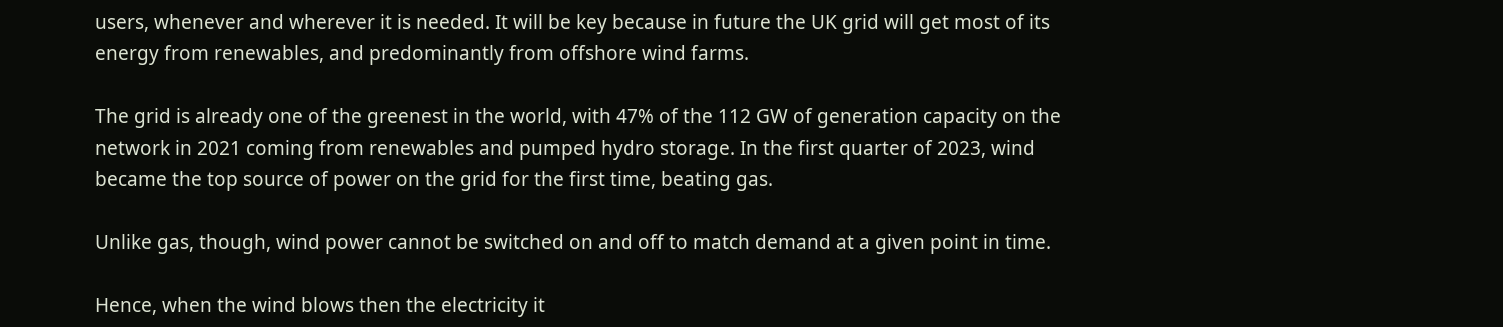users, whenever and wherever it is needed. It will be key because in future the UK grid will get most of its energy from renewables, and predominantly from offshore wind farms.

The grid is already one of the greenest in the world, with 47% of the 112 GW of generation capacity on the network in 2021 coming from renewables and pumped hydro storage. In the first quarter of 2023, wind became the top source of power on the grid for the first time, beating gas.

Unlike gas, though, wind power cannot be switched on and off to match demand at a given point in time.

Hence, when the wind blows then the electricity it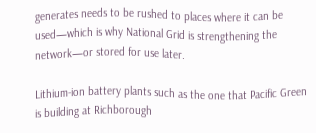generates needs to be rushed to places where it can be used—which is why National Grid is strengthening the network—or stored for use later.

Lithium-ion battery plants such as the one that Pacific Green is building at Richborough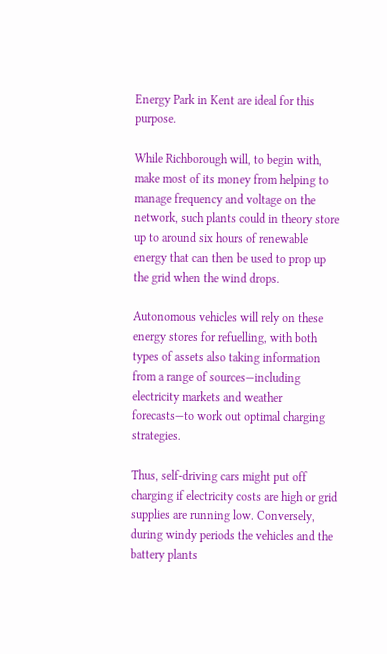Energy Park in Kent are ideal for this purpose.

While Richborough will, to begin with, make most of its money from helping to manage frequency and voltage on the network, such plants could in theory store up to around six hours of renewable energy that can then be used to prop up the grid when the wind drops.

Autonomous vehicles will rely on these energy stores for refuelling, with both types of assets also taking information from a range of sources—including electricity markets and weather forecasts—to work out optimal charging strategies.

Thus, self-driving cars might put off charging if electricity costs are high or grid supplies are running low. Conversely, during windy periods the vehicles and the battery plants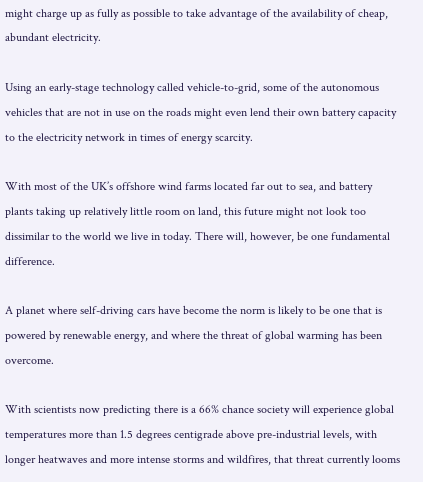might charge up as fully as possible to take advantage of the availability of cheap, abundant electricity.

Using an early-stage technology called vehicle-to-grid, some of the autonomous vehicles that are not in use on the roads might even lend their own battery capacity to the electricity network in times of energy scarcity.

With most of the UK’s offshore wind farms located far out to sea, and battery plants taking up relatively little room on land, this future might not look too dissimilar to the world we live in today. There will, however, be one fundamental difference.

A planet where self-driving cars have become the norm is likely to be one that is powered by renewable energy, and where the threat of global warming has been overcome.

With scientists now predicting there is a 66% chance society will experience global temperatures more than 1.5 degrees centigrade above pre-industrial levels, with longer heatwaves and more intense storms and wildfires, that threat currently looms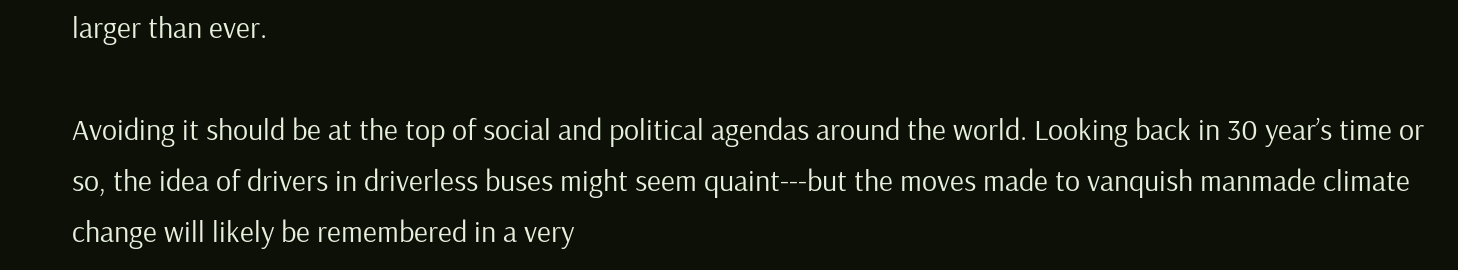larger than ever.

Avoiding it should be at the top of social and political agendas around the world. Looking back in 30 year’s time or so, the idea of drivers in driverless buses might seem quaint---but the moves made to vanquish manmade climate change will likely be remembered in a very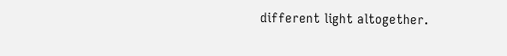different light altogether.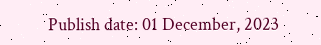Publish date: 01 December, 2023